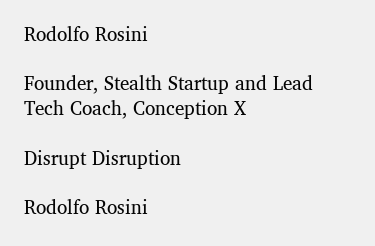Rodolfo Rosini

Founder, Stealth Startup and Lead Tech Coach, Conception X

Disrupt Disruption

Rodolfo Rosini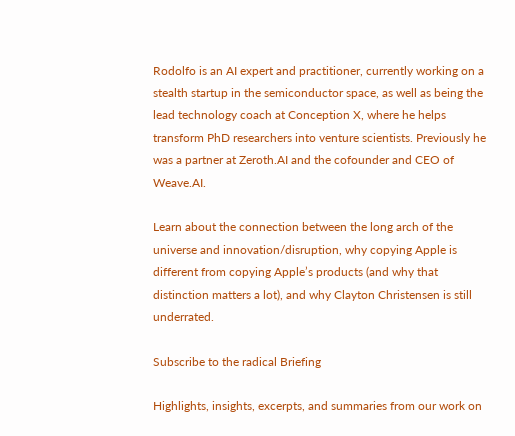Rodolfo is an AI expert and practitioner, currently working on a stealth startup in the semiconductor space, as well as being the lead technology coach at Conception X, where he helps transform PhD researchers into venture scientists. Previously he was a partner at Zeroth.AI and the cofounder and CEO of Weave.AI.

Learn about the connection between the long arch of the universe and innovation/disruption, why copying Apple is different from copying Apple’s products (and why that distinction matters a lot), and why Clayton Christensen is still underrated.

Subscribe to the radical Briefing

Highlights, insights, excerpts, and summaries from our work on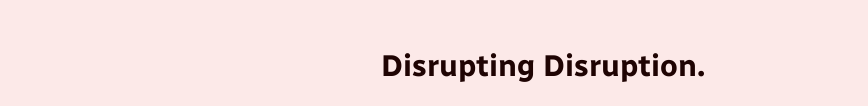Disrupting Disruption.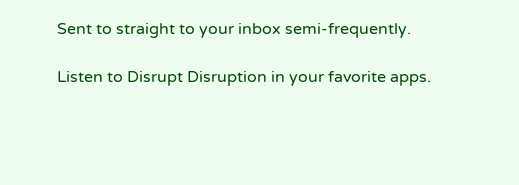Sent to straight to your inbox semi-frequently.

Listen to Disrupt Disruption in your favorite apps.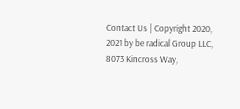Contact Us | Copyright 2020, 2021 by be radical Group LLC, 8073 Kincross Way,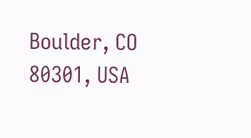Boulder, CO 80301, USA